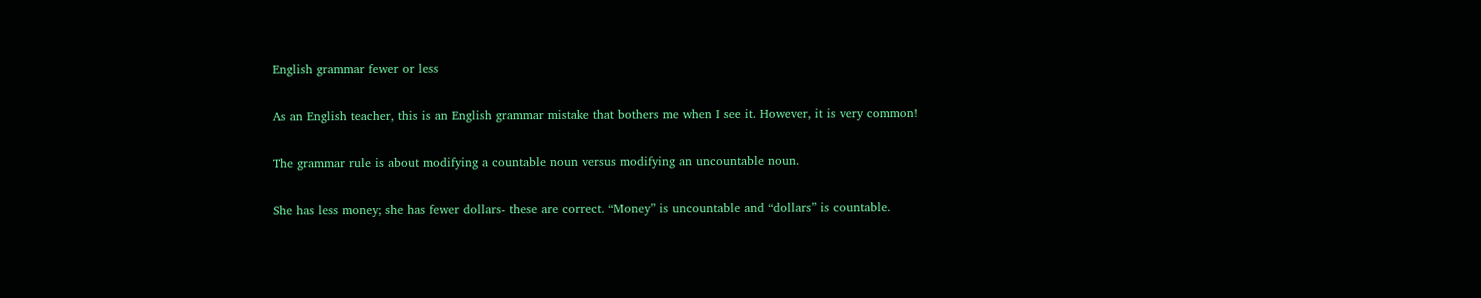English grammar fewer or less

As an English teacher, this is an English grammar mistake that bothers me when I see it. However, it is very common!

The grammar rule is about modifying a countable noun versus modifying an uncountable noun.

She has less money; she has fewer dollars- these are correct. “Money” is uncountable and “dollars” is countable.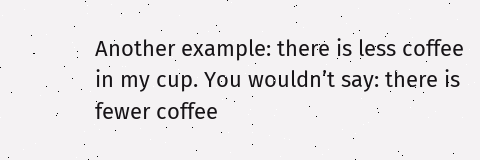Another example: there is less coffee in my cup. You wouldn’t say: there is fewer coffee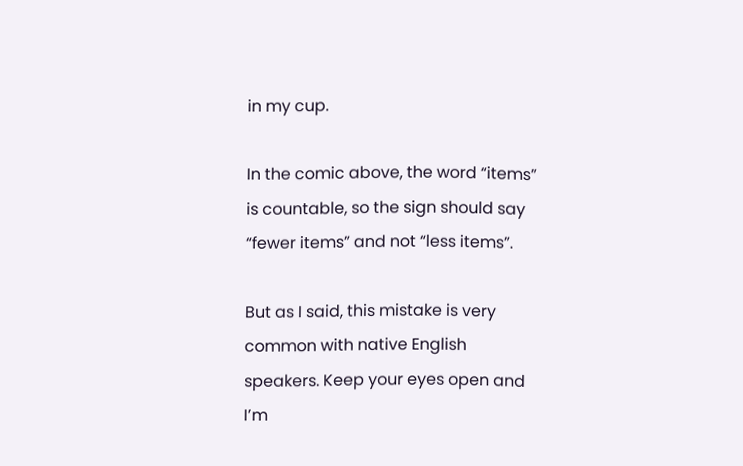in my cup.

In the comic above, the word “items” is countable, so the sign should say “fewer items” and not “less items”.

But as I said, this mistake is very common with native English speakers. Keep your eyes open and I’m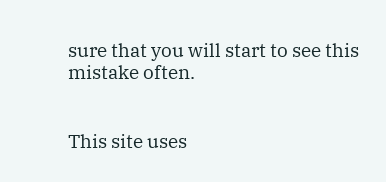sure that you will start to see this mistake often.


This site uses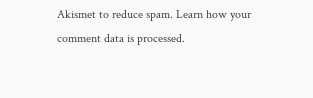Akismet to reduce spam. Learn how your comment data is processed.